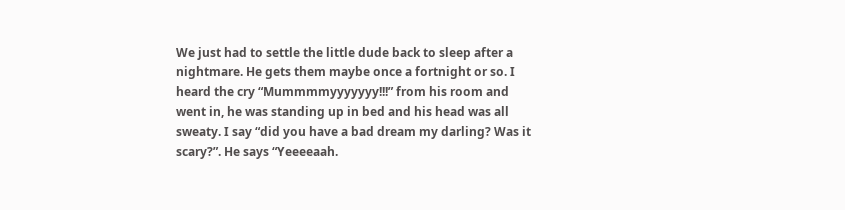We just had to settle the little dude back to sleep after a nightmare. He gets them maybe once a fortnight or so. I heard the cry “Mummmmyyyyyyy!!!” from his room and went in, he was standing up in bed and his head was all sweaty. I say “did you have a bad dream my darling? Was it scary?”. He says “Yeeeeaah.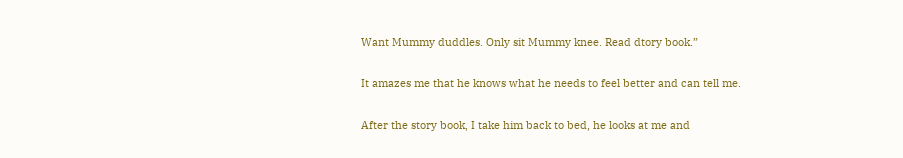Want Mummy duddles. Only sit Mummy knee. Read dtory book.”

It amazes me that he knows what he needs to feel better and can tell me.

After the story book, I take him back to bed, he looks at me and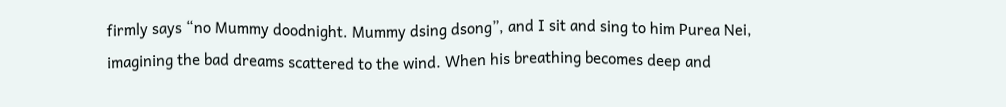firmly says “no Mummy doodnight. Mummy dsing dsong”, and I sit and sing to him Purea Nei, imagining the bad dreams scattered to the wind. When his breathing becomes deep and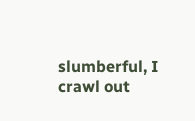slumberful, I crawl out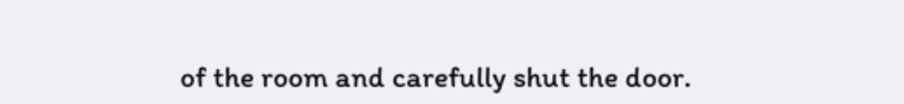of the room and carefully shut the door.